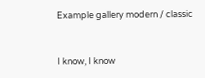Example gallery modern / classic


I know, I know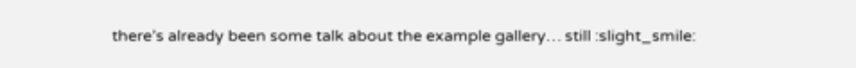there’s already been some talk about the example gallery… still :slight_smile: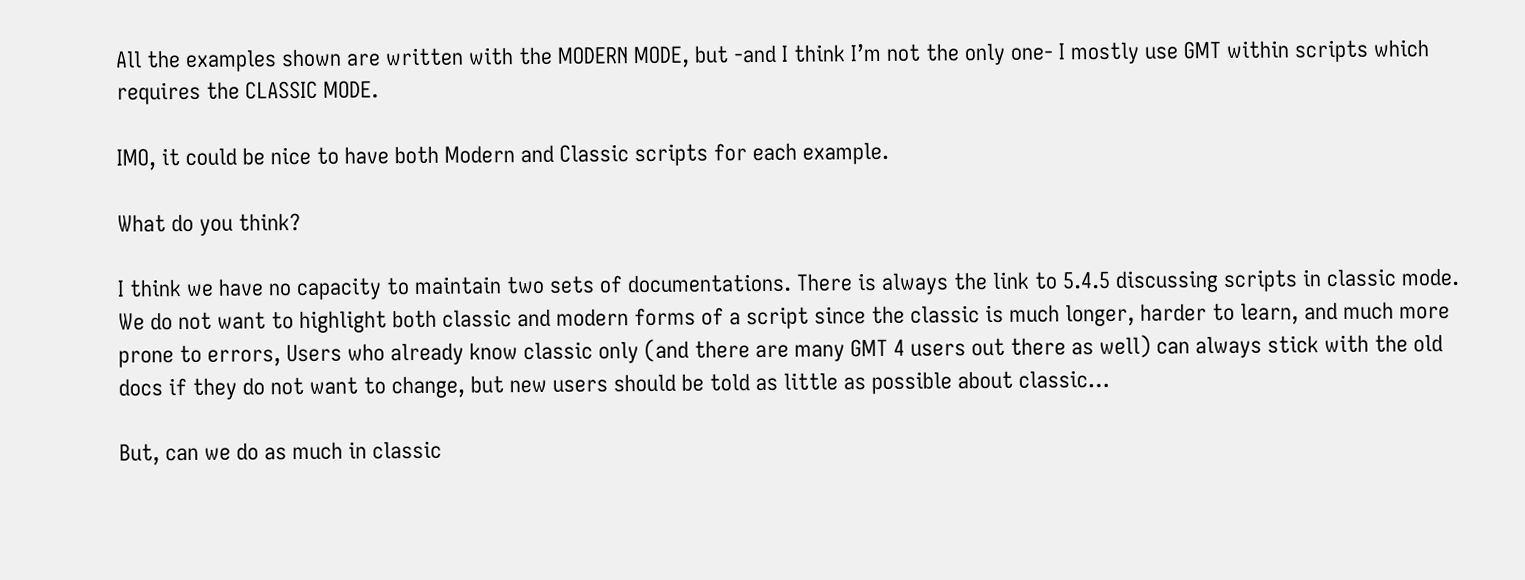All the examples shown are written with the MODERN MODE, but -and I think I’m not the only one- I mostly use GMT within scripts which requires the CLASSIC MODE.

IMO, it could be nice to have both Modern and Classic scripts for each example.

What do you think?

I think we have no capacity to maintain two sets of documentations. There is always the link to 5.4.5 discussing scripts in classic mode. We do not want to highlight both classic and modern forms of a script since the classic is much longer, harder to learn, and much more prone to errors, Users who already know classic only (and there are many GMT 4 users out there as well) can always stick with the old docs if they do not want to change, but new users should be told as little as possible about classic…

But, can we do as much in classic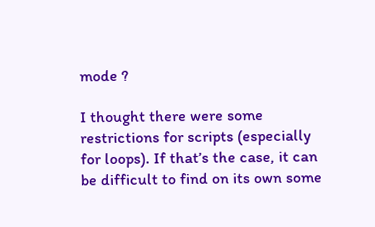mode ?

I thought there were some restrictions for scripts (especially for loops). If that’s the case, it can be difficult to find on its own some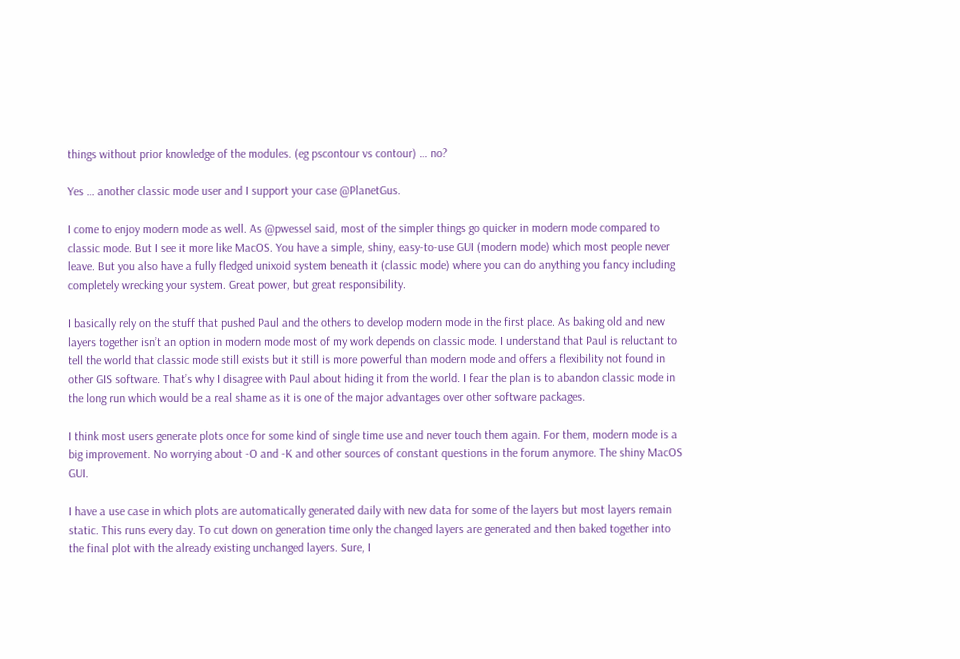things without prior knowledge of the modules. (eg pscontour vs contour) … no?

Yes … another classic mode user and I support your case @PlanetGus.

I come to enjoy modern mode as well. As @pwessel said, most of the simpler things go quicker in modern mode compared to classic mode. But I see it more like MacOS. You have a simple, shiny, easy-to-use GUI (modern mode) which most people never leave. But you also have a fully fledged unixoid system beneath it (classic mode) where you can do anything you fancy including completely wrecking your system. Great power, but great responsibility.

I basically rely on the stuff that pushed Paul and the others to develop modern mode in the first place. As baking old and new layers together isn’t an option in modern mode most of my work depends on classic mode. I understand that Paul is reluctant to tell the world that classic mode still exists but it still is more powerful than modern mode and offers a flexibility not found in other GIS software. That’s why I disagree with Paul about hiding it from the world. I fear the plan is to abandon classic mode in the long run which would be a real shame as it is one of the major advantages over other software packages.

I think most users generate plots once for some kind of single time use and never touch them again. For them, modern mode is a big improvement. No worrying about -O and -K and other sources of constant questions in the forum anymore. The shiny MacOS GUI.

I have a use case in which plots are automatically generated daily with new data for some of the layers but most layers remain static. This runs every day. To cut down on generation time only the changed layers are generated and then baked together into the final plot with the already existing unchanged layers. Sure, I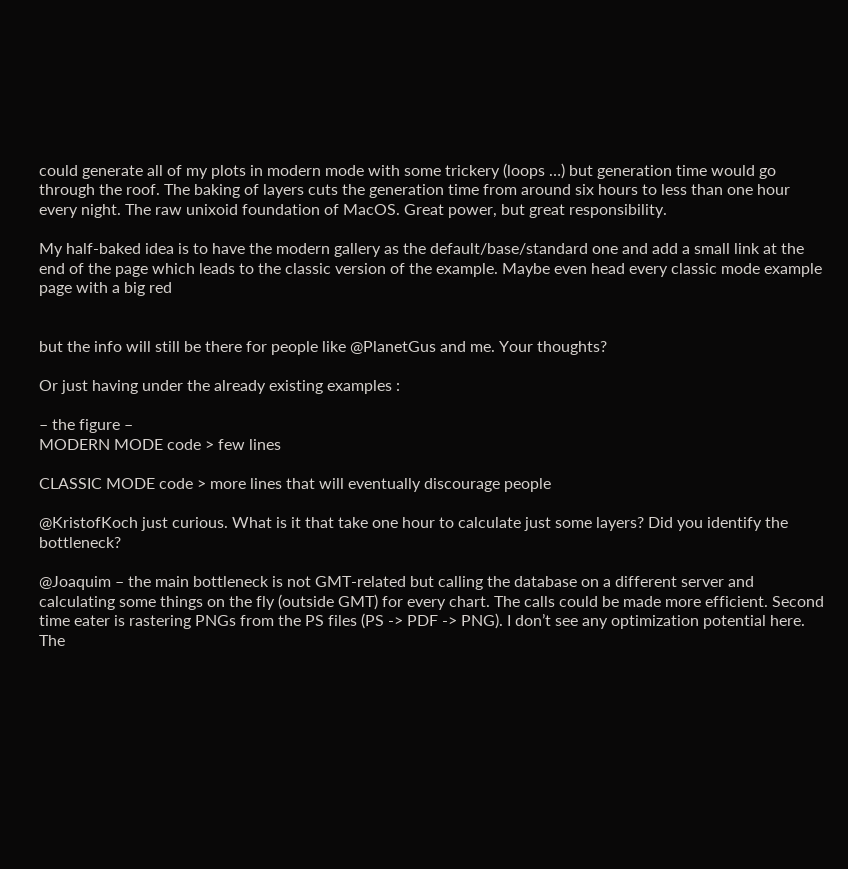could generate all of my plots in modern mode with some trickery (loops …) but generation time would go through the roof. The baking of layers cuts the generation time from around six hours to less than one hour every night. The raw unixoid foundation of MacOS. Great power, but great responsibility.

My half-baked idea is to have the modern gallery as the default/base/standard one and add a small link at the end of the page which leads to the classic version of the example. Maybe even head every classic mode example page with a big red


but the info will still be there for people like @PlanetGus and me. Your thoughts?

Or just having under the already existing examples :

– the figure –
MODERN MODE code > few lines

CLASSIC MODE code > more lines that will eventually discourage people

@KristofKoch just curious. What is it that take one hour to calculate just some layers? Did you identify the bottleneck?

@Joaquim – the main bottleneck is not GMT-related but calling the database on a different server and calculating some things on the fly (outside GMT) for every chart. The calls could be made more efficient. Second time eater is rastering PNGs from the PS files (PS -> PDF -> PNG). I don’t see any optimization potential here. The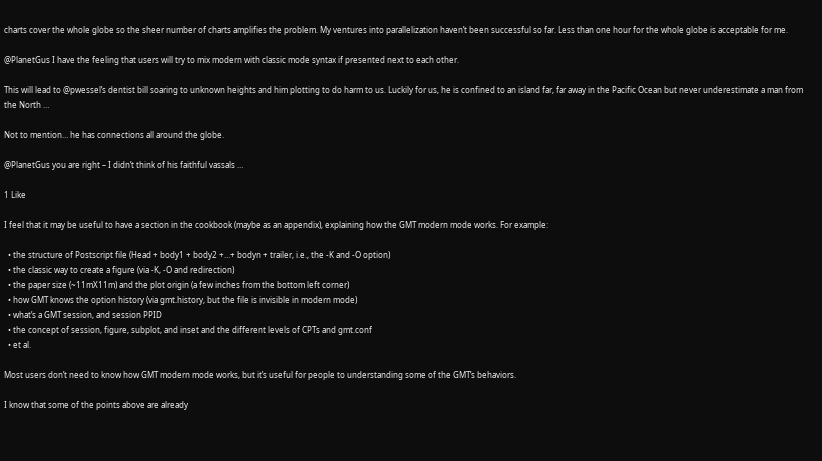charts cover the whole globe so the sheer number of charts amplifies the problem. My ventures into parallelization haven’t been successful so far. Less than one hour for the whole globe is acceptable for me.

@PlanetGus I have the feeling that users will try to mix modern with classic mode syntax if presented next to each other.

This will lead to @pwessel’s dentist bill soaring to unknown heights and him plotting to do harm to us. Luckily for us, he is confined to an island far, far away in the Pacific Ocean but never underestimate a man from the North …

Not to mention… he has connections all around the globe.

@PlanetGus you are right – I didn’t think of his faithful vassals …

1 Like

I feel that it may be useful to have a section in the cookbook (maybe as an appendix), explaining how the GMT modern mode works. For example:

  • the structure of Postscript file (Head + body1 + body2 +…+ bodyn + trailer, i.e., the -K and -O option)
  • the classic way to create a figure (via -K, -O and redirection)
  • the paper size (~11mX11m) and the plot origin (a few inches from the bottom left corner)
  • how GMT knows the option history (via gmt.history, but the file is invisible in modern mode)
  • what’s a GMT session, and session PPID
  • the concept of session, figure, subplot, and inset and the different levels of CPTs and gmt.conf
  • et al.

Most users don’t need to know how GMT modern mode works, but it’s useful for people to understanding some of the GMT’s behaviors.

I know that some of the points above are already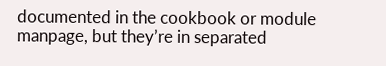documented in the cookbook or module manpage, but they’re in separated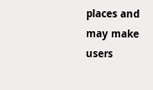places and may make users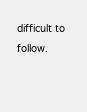difficult to follow.